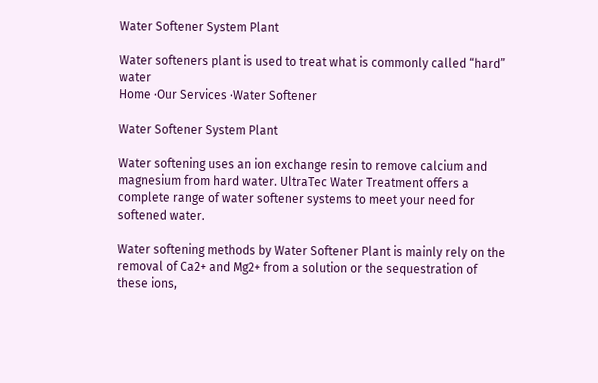Water Softener System Plant

Water softeners plant is used to treat what is commonly called “hard” water
Home ·Our Services ·Water Softener

Water Softener System Plant

Water softening uses an ion exchange resin to remove calcium and magnesium from hard water. UltraTec Water Treatment offers a complete range of water softener systems to meet your need for softened water.

Water softening methods by Water Softener Plant is mainly rely on the removal of Ca2+ and Mg2+ from a solution or the sequestration of these ions,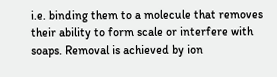i.e. binding them to a molecule that removes their ability to form scale or interfere with soaps. Removal is achieved by ion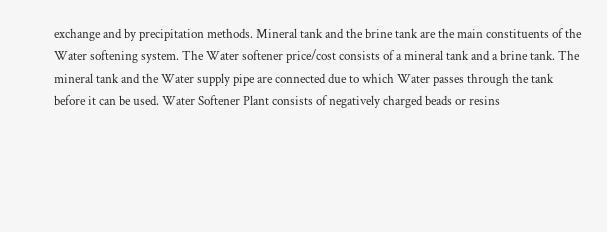exchange and by precipitation methods. Mineral tank and the brine tank are the main constituents of the Water softening system. The Water softener price/cost consists of a mineral tank and a brine tank. The mineral tank and the Water supply pipe are connected due to which Water passes through the tank before it can be used. Water Softener Plant consists of negatively charged beads or resins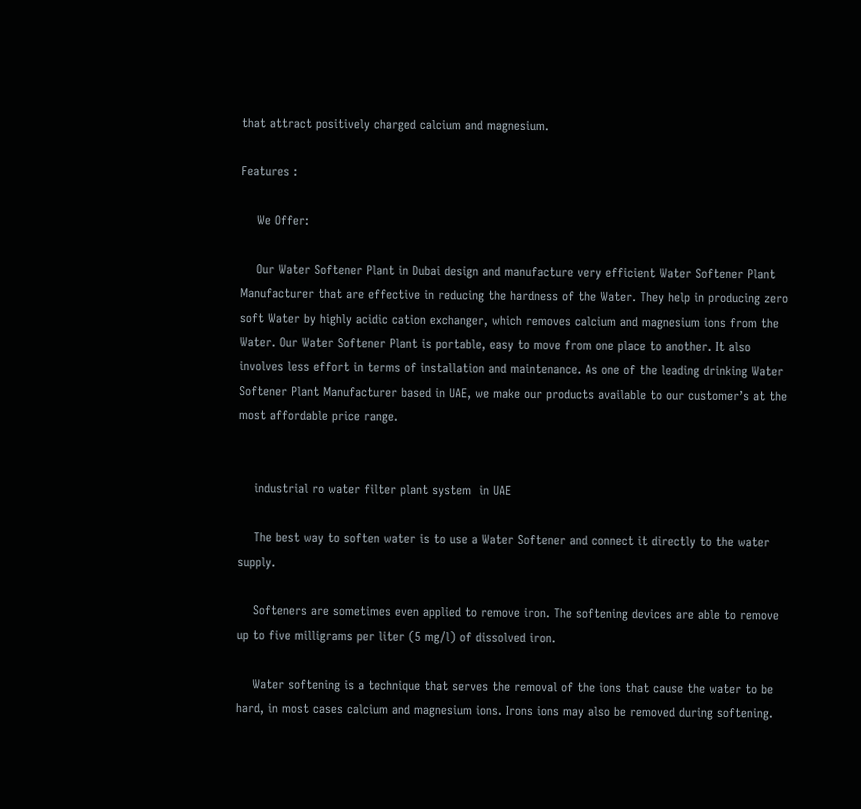that attract positively charged calcium and magnesium.

Features :

    We Offer:

    Our Water Softener Plant in Dubai design and manufacture very efficient Water Softener Plant Manufacturer that are effective in reducing the hardness of the Water. They help in producing zero soft Water by highly acidic cation exchanger, which removes calcium and magnesium ions from the Water. Our Water Softener Plant is portable, easy to move from one place to another. It also involves less effort in terms of installation and maintenance. As one of the leading drinking Water Softener Plant Manufacturer based in UAE, we make our products available to our customer’s at the most affordable price range.


    industrial ro water filter plant system  in UAE

    The best way to soften water is to use a Water Softener and connect it directly to the water supply.

    Softeners are sometimes even applied to remove iron. The softening devices are able to remove up to five milligrams per liter (5 mg/l) of dissolved iron.

    Water softening is a technique that serves the removal of the ions that cause the water to be hard, in most cases calcium and magnesium ions. Irons ions may also be removed during softening.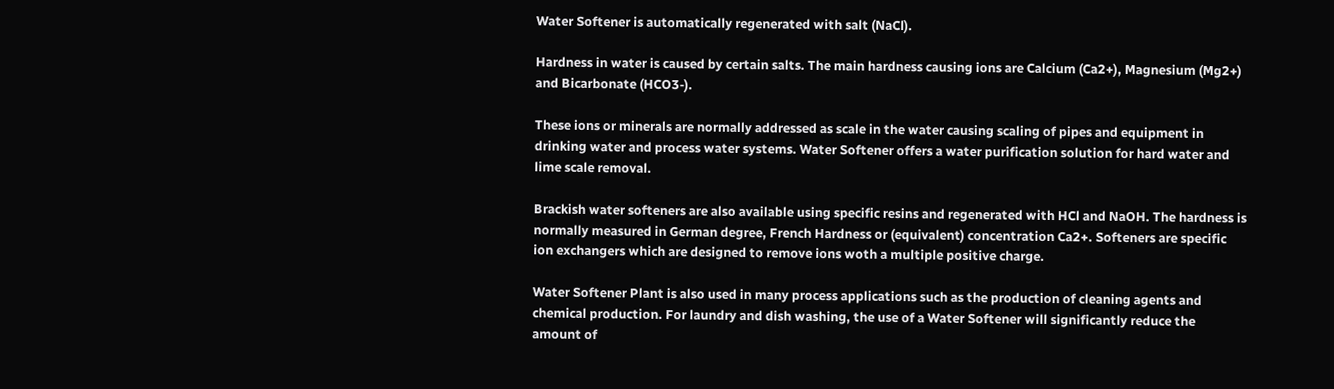Water Softener is automatically regenerated with salt (NaCl).

Hardness in water is caused by certain salts. The main hardness causing ions are Calcium (Ca2+), Magnesium (Mg2+) and Bicarbonate (HCO3-).

These ions or minerals are normally addressed as scale in the water causing scaling of pipes and equipment in drinking water and process water systems. Water Softener offers a water purification solution for hard water and lime scale removal.

Brackish water softeners are also available using specific resins and regenerated with HCl and NaOH. The hardness is normally measured in German degree, French Hardness or (equivalent) concentration Ca2+. Softeners are specific ion exchangers which are designed to remove ions woth a multiple positive charge.

Water Softener Plant is also used in many process applications such as the production of cleaning agents and chemical production. For laundry and dish washing, the use of a Water Softener will significantly reduce the amount of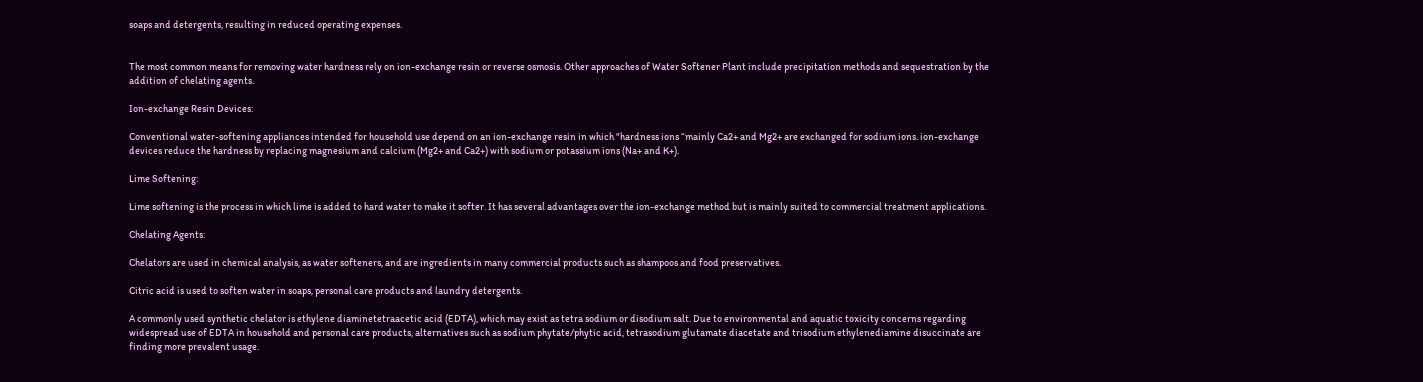soaps and detergents, resulting in reduced operating expenses.


The most common means for removing water hardness rely on ion-exchange resin or reverse osmosis. Other approaches of Water Softener Plant include precipitation methods and sequestration by the addition of chelating agents.

Ion-exchange Resin Devices:

Conventional water-softening appliances intended for household use depend on an ion-exchange resin in which "hardness ions “mainly Ca2+ and Mg2+ are exchanged for sodium ions. ion-exchange devices reduce the hardness by replacing magnesium and calcium (Mg2+ and Ca2+) with sodium or potassium ions (Na+ and K+).

Lime Softening:

Lime softening is the process in which lime is added to hard water to make it softer. It has several advantages over the ion-exchange method but is mainly suited to commercial treatment applications.

Chelating Agents:

Chelators are used in chemical analysis, as water softeners, and are ingredients in many commercial products such as shampoos and food preservatives.

Citric acid is used to soften water in soaps, personal care products and laundry detergents.

A commonly used synthetic chelator is ethylene diaminetetraacetic acid (EDTA), which may exist as tetra sodium or disodium salt. Due to environmental and aquatic toxicity concerns regarding widespread use of EDTA in household and personal care products, alternatives such as sodium phytate/phytic acid, tetrasodium glutamate diacetate and trisodium ethylenediamine disuccinate are finding more prevalent usage.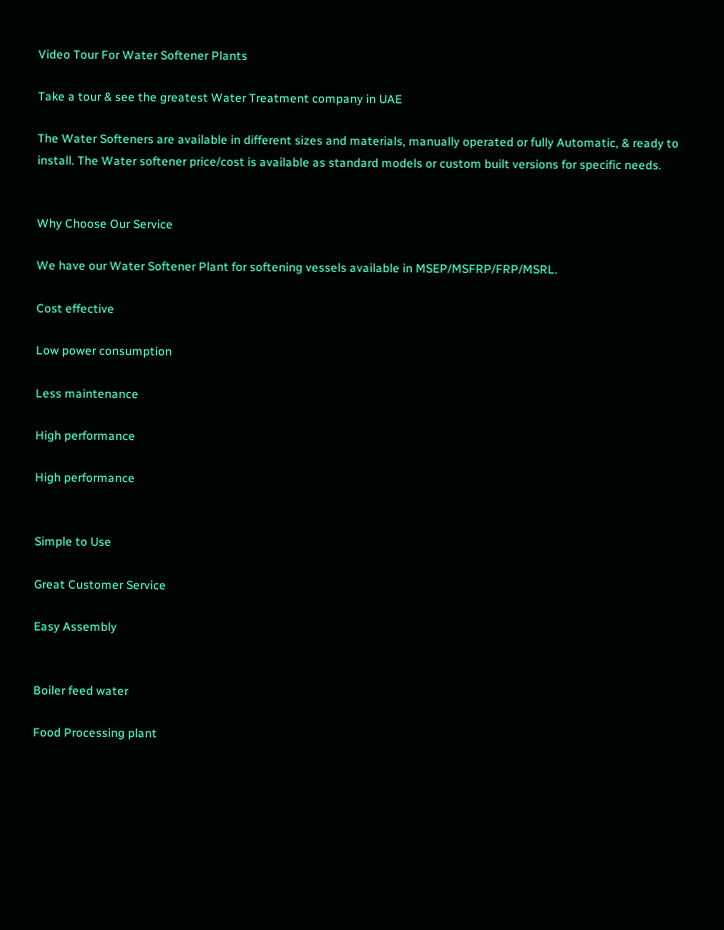Video Tour For Water Softener Plants

Take a tour & see the greatest Water Treatment company in UAE

The Water Softeners are available in different sizes and materials, manually operated or fully Automatic, & ready to install. The Water softener price/cost is available as standard models or custom built versions for specific needs.


Why Choose Our Service

We have our Water Softener Plant for softening vessels available in MSEP/MSFRP/FRP/MSRL.

Cost effective

Low power consumption

Less maintenance

High performance

High performance


Simple to Use

Great Customer Service

Easy Assembly


Boiler feed water

Food Processing plant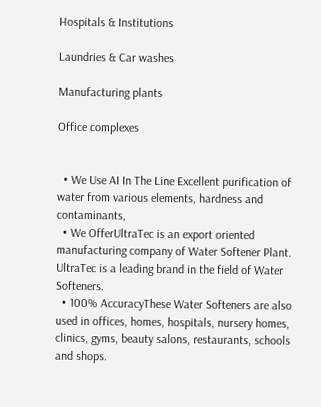Hospitals & Institutions

Laundries & Car washes

Manufacturing plants

Office complexes


  • We Use AI In The Line Excellent purification of water from various elements, hardness and contaminants,
  • We OfferUltraTec is an export oriented manufacturing company of Water Softener Plant. UltraTec is a leading brand in the field of Water Softeners.
  • 100% AccuracyThese Water Softeners are also used in offices, homes, hospitals, nursery homes, clinics, gyms, beauty salons, restaurants, schools and shops.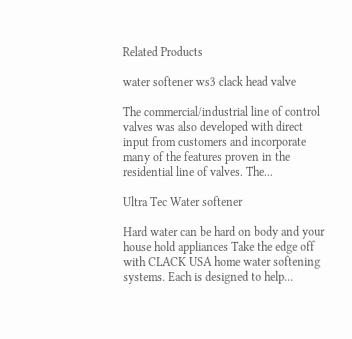Related Products

water softener ws3 clack head valve

The commercial/industrial line of control valves was also developed with direct input from customers and incorporate many of the features proven in the residential line of valves. The...

Ultra Tec Water softener

Hard water can be hard on body and your house hold appliances Take the edge off with CLACK USA home water softening systems. Each is designed to help...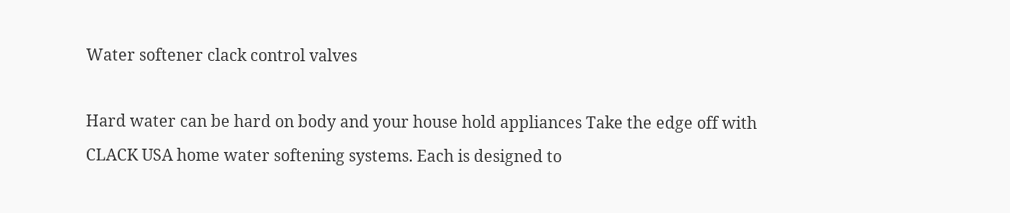Water softener clack control valves

Hard water can be hard on body and your house hold appliances Take the edge off with CLACK USA home water softening systems. Each is designed to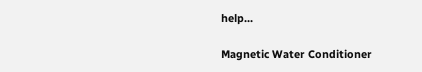help...

Magnetic Water Conditioner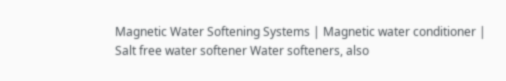Magnetic Water Softening Systems | Magnetic water conditioner | Salt free water softener Water softeners, also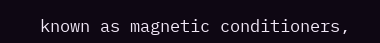known as magnetic conditioners,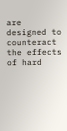are designed to counteract the effects of hard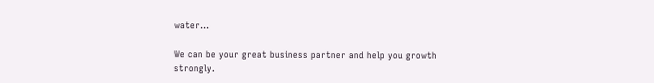water...

We can be your great business partner and help you growth strongly.